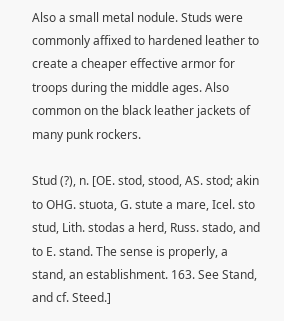Also a small metal nodule. Studs were commonly affixed to hardened leather to create a cheaper effective armor for troops during the middle ages. Also common on the black leather jackets of many punk rockers.

Stud (?), n. [OE. stod, stood, AS. stod; akin to OHG. stuota, G. stute a mare, Icel. sto stud, Lith. stodas a herd, Russ. stado, and to E. stand. The sense is properly, a stand, an establishment. 163. See Stand, and cf. Steed.]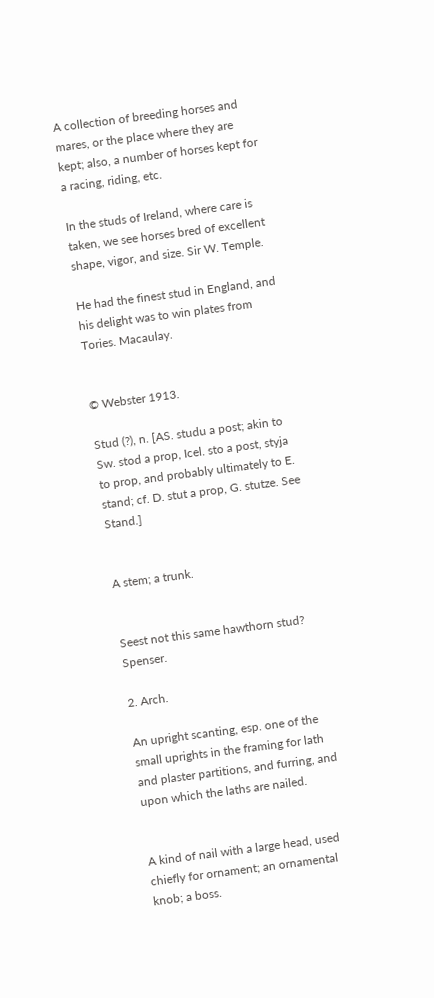A collection of breeding horses and mares, or the place where they are kept; also, a number of horses kept for a racing, riding, etc.

In the studs of Ireland, where care is taken, we see horses bred of excellent shape, vigor, and size. Sir W. Temple.

He had the finest stud in England, and his delight was to win plates from Tories. Macaulay.


© Webster 1913.

Stud (?), n. [AS. studu a post; akin to Sw. stod a prop, Icel. sto a post, styja to prop, and probably ultimately to E. stand; cf. D. stut a prop, G. stutze. See Stand.]


A stem; a trunk.


Seest not this same hawthorn stud? Spenser.

2. Arch.

An upright scanting, esp. one of the small uprights in the framing for lath and plaster partitions, and furring, and upon which the laths are nailed.


A kind of nail with a large head, used chiefly for ornament; an ornamental knob; a boss.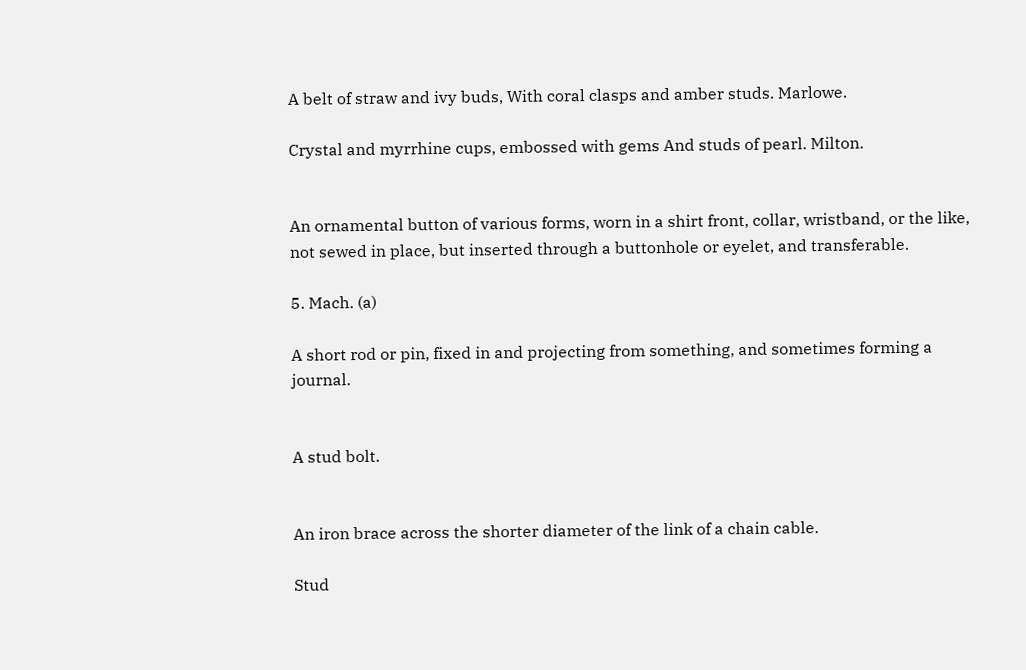A belt of straw and ivy buds, With coral clasps and amber studs. Marlowe.

Crystal and myrrhine cups, embossed with gems And studs of pearl. Milton.


An ornamental button of various forms, worn in a shirt front, collar, wristband, or the like, not sewed in place, but inserted through a buttonhole or eyelet, and transferable.

5. Mach. (a)

A short rod or pin, fixed in and projecting from something, and sometimes forming a journal.


A stud bolt.


An iron brace across the shorter diameter of the link of a chain cable.

Stud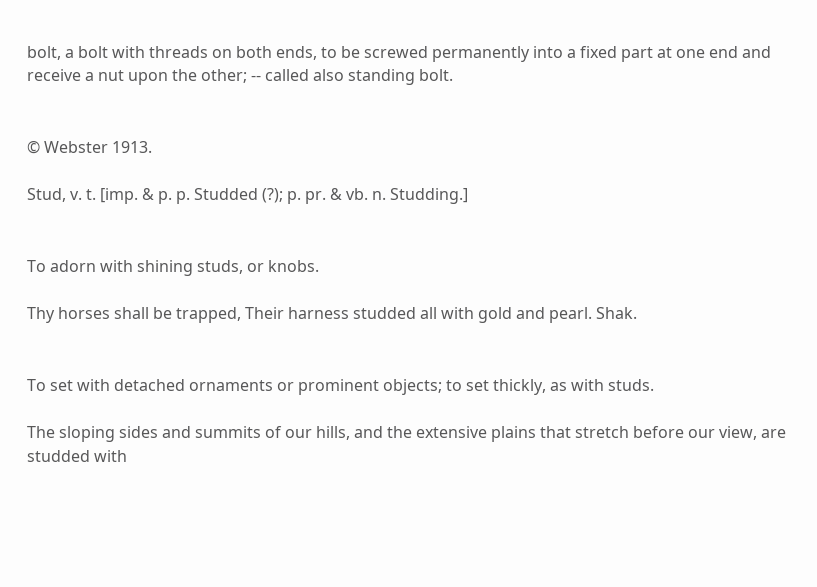bolt, a bolt with threads on both ends, to be screwed permanently into a fixed part at one end and receive a nut upon the other; -- called also standing bolt.


© Webster 1913.

Stud, v. t. [imp. & p. p. Studded (?); p. pr. & vb. n. Studding.]


To adorn with shining studs, or knobs.

Thy horses shall be trapped, Their harness studded all with gold and pearl. Shak.


To set with detached ornaments or prominent objects; to set thickly, as with studs.

The sloping sides and summits of our hills, and the extensive plains that stretch before our view, are studded with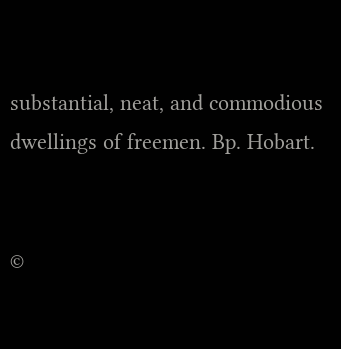substantial, neat, and commodious dwellings of freemen. Bp. Hobart.


©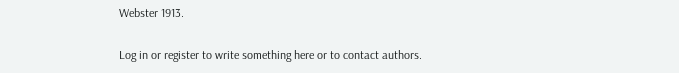Webster 1913.

Log in or register to write something here or to contact authors.